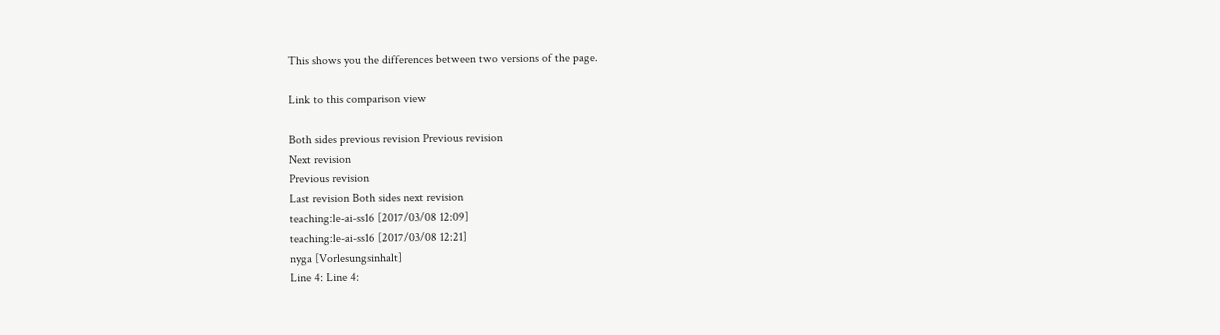This shows you the differences between two versions of the page.

Link to this comparison view

Both sides previous revision Previous revision
Next revision
Previous revision
Last revision Both sides next revision
teaching:le-ai-ss16 [2017/03/08 12:09]
teaching:le-ai-ss16 [2017/03/08 12:21]
nyga [Vorlesungsinhalt]
Line 4: Line 4: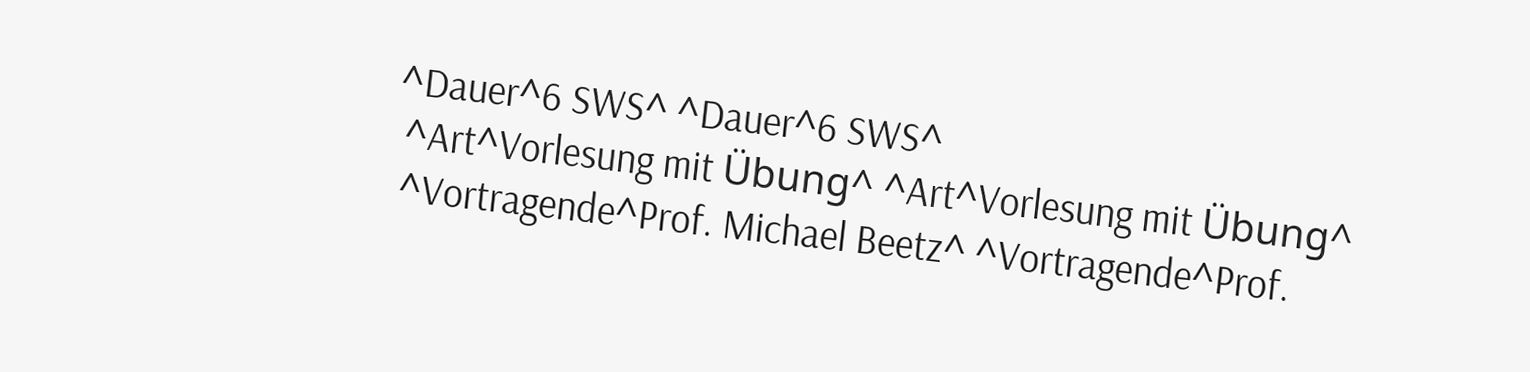^Dauer^6 SWS^ ^Dauer^6 SWS^
 ^Art^Vorlesung mit Übung^ ^Art^Vorlesung mit Übung^
 ^Vortragende^Prof. Michael Beetz^ ^Vortragende^Prof.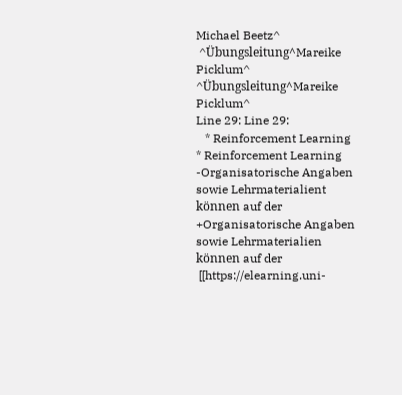Michael Beetz^
 ^Übungsleitung^Mareike Picklum^ ^Übungsleitung^Mareike Picklum^
Line 29: Line 29:
   * Reinforcement Learning   * Reinforcement Learning
-Organisatorische Angaben sowie Lehrmaterialient können auf der +Organisatorische Angaben sowie Lehrmaterialien können auf der
 [[https://elearning.uni-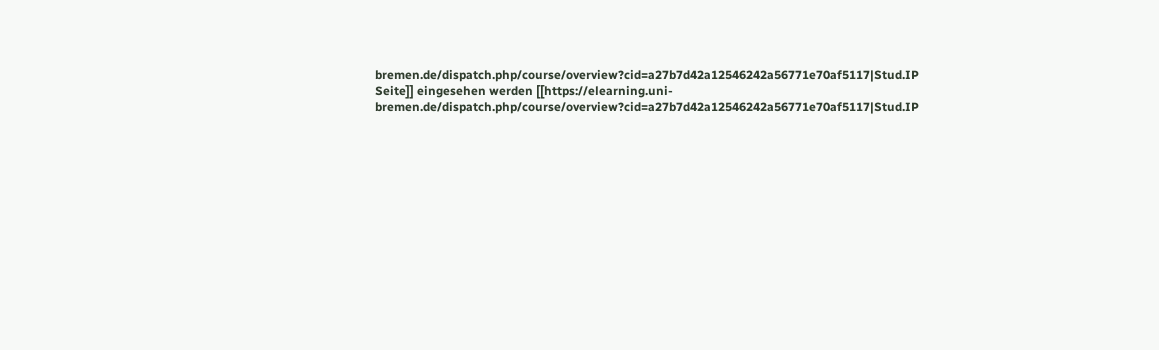bremen.de/dispatch.php/course/overview?cid=a27b7d42a12546242a56771e70af5117|Stud.IP Seite]] eingesehen werden [[https://elearning.uni-bremen.de/dispatch.php/course/overview?cid=a27b7d42a12546242a56771e70af5117|Stud.IP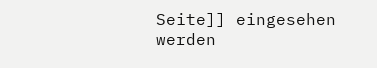Seite]] eingesehen werden